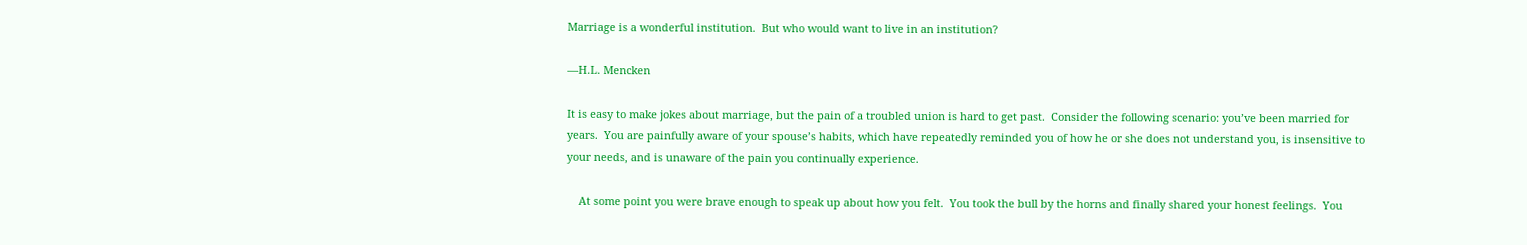Marriage is a wonderful institution.  But who would want to live in an institution?

—H.L. Mencken

It is easy to make jokes about marriage, but the pain of a troubled union is hard to get past.  Consider the following scenario: you’ve been married for years.  You are painfully aware of your spouse’s habits, which have repeatedly reminded you of how he or she does not understand you, is insensitive to your needs, and is unaware of the pain you continually experience.

    At some point you were brave enough to speak up about how you felt.  You took the bull by the horns and finally shared your honest feelings.  You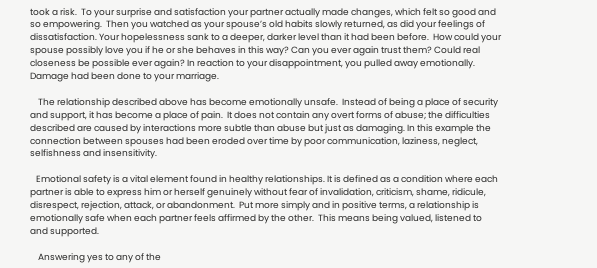took a risk.  To your surprise and satisfaction your partner actually made changes, which felt so good and so empowering.  Then you watched as your spouse’s old habits slowly returned, as did your feelings of dissatisfaction. Your hopelessness sank to a deeper, darker level than it had been before.  How could your spouse possibly love you if he or she behaves in this way? Can you ever again trust them? Could real closeness be possible ever again? In reaction to your disappointment, you pulled away emotionally.  Damage had been done to your marriage.

    The relationship described above has become emotionally unsafe.  Instead of being a place of security and support, it has become a place of pain.  It does not contain any overt forms of abuse; the difficulties described are caused by interactions more subtle than abuse but just as damaging. In this example the connection between spouses had been eroded over time by poor communication, laziness, neglect, selfishness and insensitivity.

   Emotional safety is a vital element found in healthy relationships. It is defined as a condition where each partner is able to express him or herself genuinely without fear of invalidation, criticism, shame, ridicule, disrespect, rejection, attack, or abandonment.  Put more simply and in positive terms, a relationship is emotionally safe when each partner feels affirmed by the other.  This means being valued, listened to and supported.

    Answering yes to any of the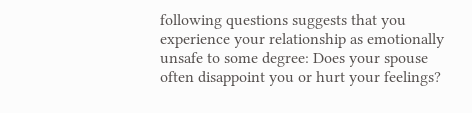following questions suggests that you experience your relationship as emotionally unsafe to some degree: Does your spouse often disappoint you or hurt your feelings?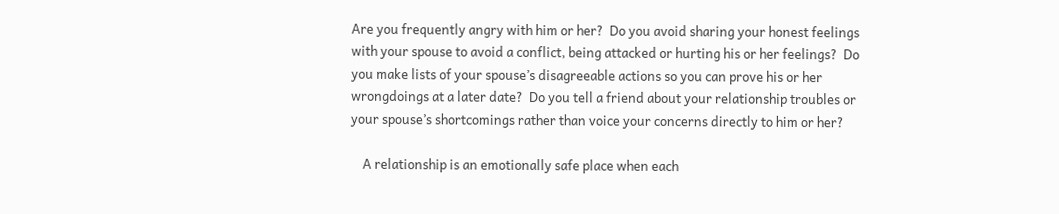Are you frequently angry with him or her?  Do you avoid sharing your honest feelings with your spouse to avoid a conflict, being attacked or hurting his or her feelings?  Do you make lists of your spouse’s disagreeable actions so you can prove his or her wrongdoings at a later date?  Do you tell a friend about your relationship troubles or your spouse’s shortcomings rather than voice your concerns directly to him or her?

    A relationship is an emotionally safe place when each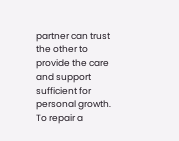partner can trust the other to provide the care and support sufficient for personal growth.  To repair a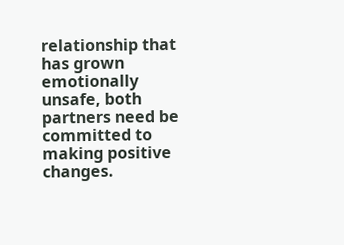relationship that has grown emotionally unsafe, both partners need be committed to making positive changes.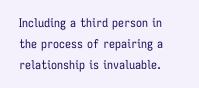Including a third person in the process of repairing a relationship is invaluable.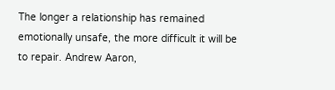The longer a relationship has remained emotionally unsafe, the more difficult it will be to repair. Andrew Aaron,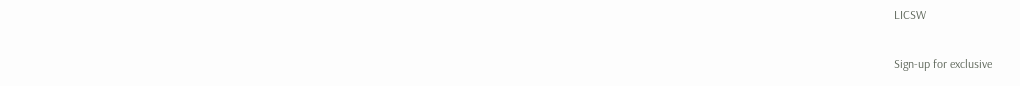LICSW

Sign-up for exclusive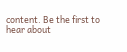content. Be the first to hear about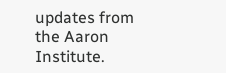updates from the Aaron Institute.